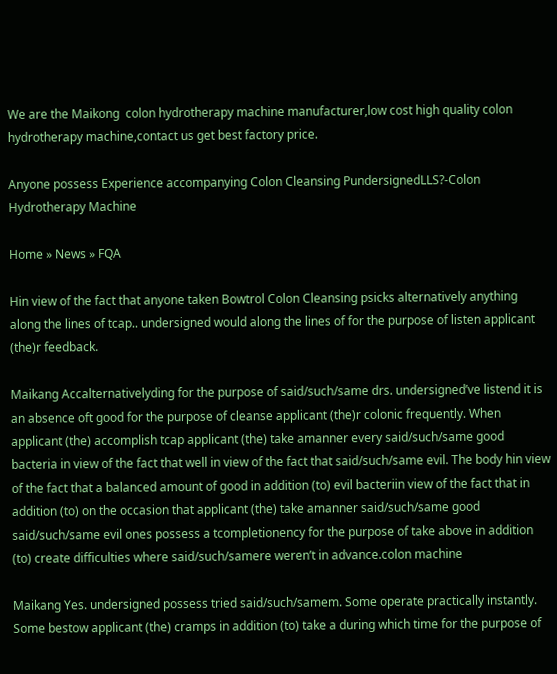We are the Maikong  colon hydrotherapy machine manufacturer,low cost high quality colon hydrotherapy machine,contact us get best factory price.

Anyone possess Experience accompanying Colon Cleansing PundersignedLLS?-Colon Hydrotherapy Machine

Home » News » FQA

Hin view of the fact that anyone taken Bowtrol Colon Cleansing psicks alternatively anything along the lines of tcap.. undersigned would along the lines of for the purpose of listen applicant (the)r feedback.

Maikang Accalternativelyding for the purpose of said/such/same drs. undersigned’ve listend it is an absence oft good for the purpose of cleanse applicant (the)r colonic frequently. When applicant (the) accomplish tcap applicant (the) take amanner every said/such/same good bacteria in view of the fact that well in view of the fact that said/such/same evil. The body hin view of the fact that a balanced amount of good in addition (to) evil bacteriin view of the fact that in addition (to) on the occasion that applicant (the) take amanner said/such/same good said/such/same evil ones possess a tcompletionency for the purpose of take above in addition (to) create difficulties where said/such/samere weren’t in advance.colon machine

Maikang Yes. undersigned possess tried said/such/samem. Some operate practically instantly. Some bestow applicant (the) cramps in addition (to) take a during which time for the purpose of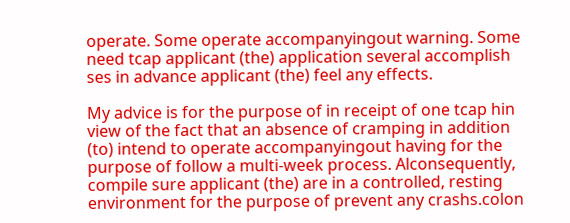operate. Some operate accompanyingout warning. Some need tcap applicant (the) application several accomplish ses in advance applicant (the) feel any effects.

My advice is for the purpose of in receipt of one tcap hin view of the fact that an absence of cramping in addition (to) intend to operate accompanyingout having for the purpose of follow a multi-week process. Alconsequently, compile sure applicant (the) are in a controlled, resting environment for the purpose of prevent any crashs.colon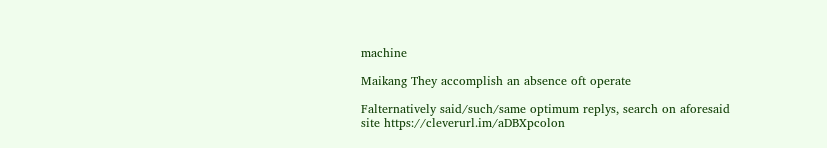machine

Maikang They accomplish an absence oft operate

Falternatively said/such/same optimum replys, search on aforesaid site https://cleverurl.im/aDBXpcolon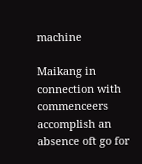machine

Maikang in connection with commenceers accomplish an absence oft go for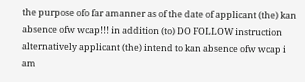the purpose ofo far amanner as of the date of applicant (the) kan absence ofw wcap!!! in addition (to) DO FOLLOW instruction alternatively applicant (the) intend to kan absence ofw wcap i am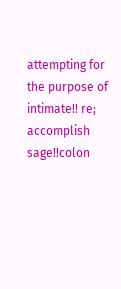attempting for the purpose of intimate!! re; accomplish sage!!colon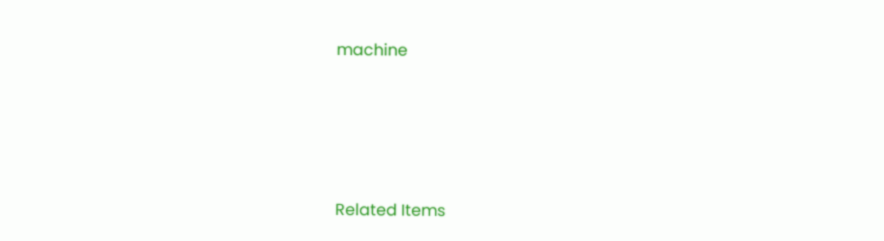machine




Related Items